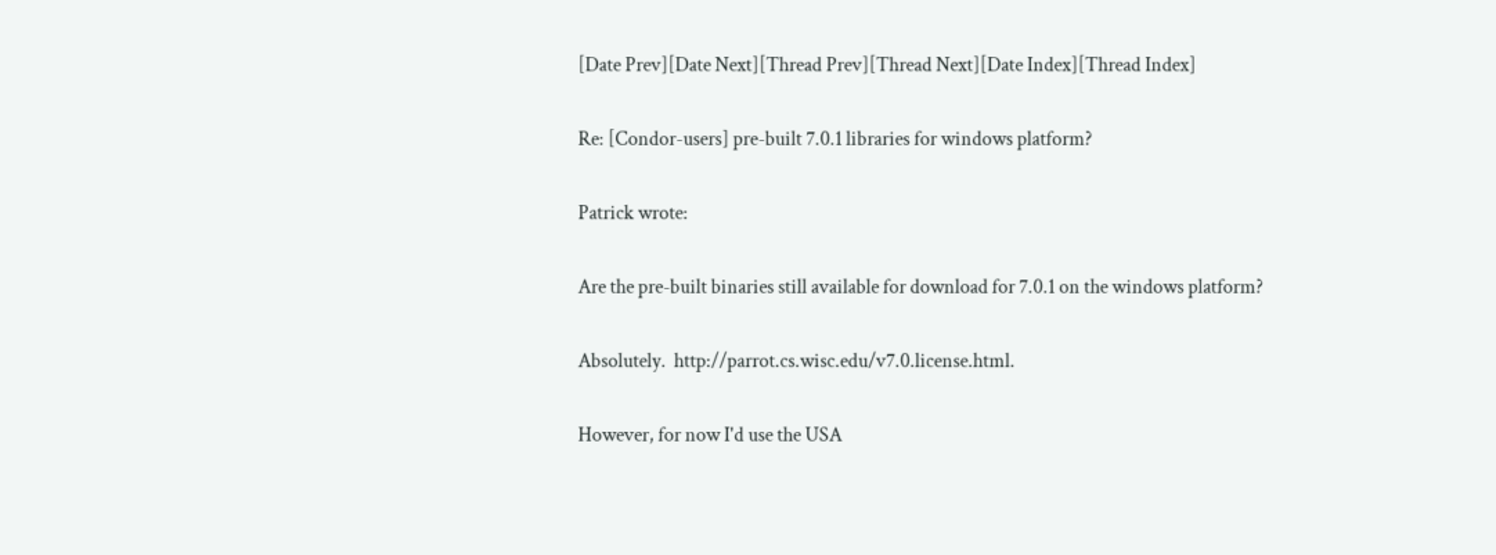[Date Prev][Date Next][Thread Prev][Thread Next][Date Index][Thread Index]

Re: [Condor-users] pre-built 7.0.1 libraries for windows platform?

Patrick wrote:

Are the pre-built binaries still available for download for 7.0.1 on the windows platform?

Absolutely.  http://parrot.cs.wisc.edu/v7.0.license.html.

However, for now I'd use the USA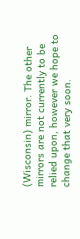(Wisconsin) mirror. The other mirrors are not currently to be relied upon, however we hope to change that very soon.